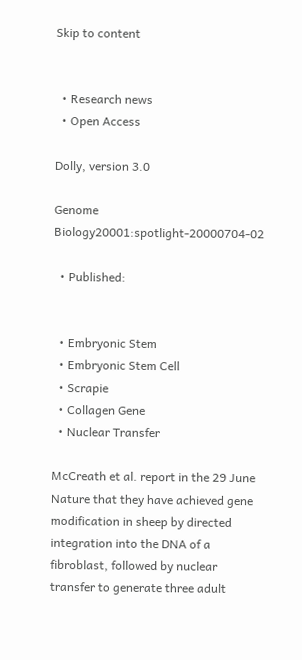Skip to content


  • Research news
  • Open Access

Dolly, version 3.0

Genome Biology20001:spotlight-20000704-02

  • Published:


  • Embryonic Stem
  • Embryonic Stem Cell
  • Scrapie
  • Collagen Gene
  • Nuclear Transfer

McCreath et al. report in the 29 June Nature that they have achieved gene modification in sheep by directed integration into the DNA of a fibroblast, followed by nuclear transfer to generate three adult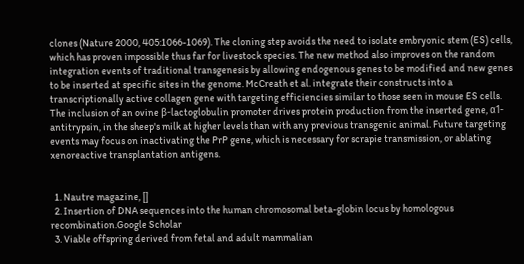clones (Nature 2000, 405:1066-1069). The cloning step avoids the need to isolate embryonic stem (ES) cells, which has proven impossible thus far for livestock species. The new method also improves on the random integration events of traditional transgenesis by allowing endogenous genes to be modified and new genes to be inserted at specific sites in the genome. McCreath et al. integrate their constructs into a transcriptionally active collagen gene with targeting efficiencies similar to those seen in mouse ES cells. The inclusion of an ovine β-lactoglobulin promoter drives protein production from the inserted gene, α1-antitrypsin, in the sheep's milk at higher levels than with any previous transgenic animal. Future targeting events may focus on inactivating the PrP gene, which is necessary for scrapie transmission, or ablating xenoreactive transplantation antigens.


  1. Nautre magazine, []
  2. Insertion of DNA sequences into the human chromosomal beta-globin locus by homologous recombination.Google Scholar
  3. Viable offspring derived from fetal and adult mammalian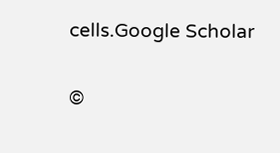cells.Google Scholar


©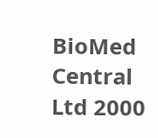BioMed Central Ltd 2000